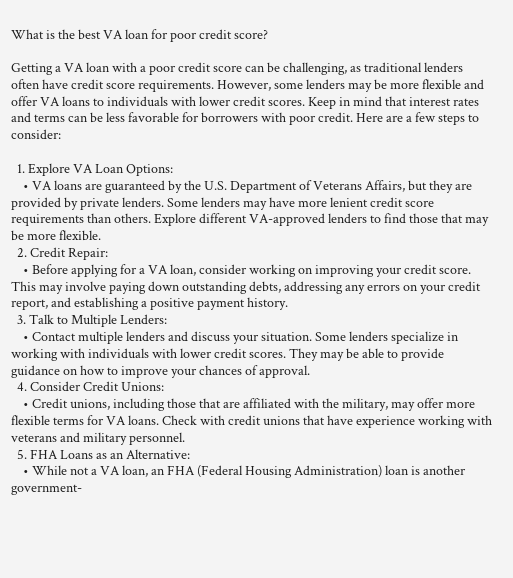What is the best VA loan for poor credit score?

Getting a VA loan with a poor credit score can be challenging, as traditional lenders often have credit score requirements. However, some lenders may be more flexible and offer VA loans to individuals with lower credit scores. Keep in mind that interest rates and terms can be less favorable for borrowers with poor credit. Here are a few steps to consider:

  1. Explore VA Loan Options:
    • VA loans are guaranteed by the U.S. Department of Veterans Affairs, but they are provided by private lenders. Some lenders may have more lenient credit score requirements than others. Explore different VA-approved lenders to find those that may be more flexible.
  2. Credit Repair:
    • Before applying for a VA loan, consider working on improving your credit score. This may involve paying down outstanding debts, addressing any errors on your credit report, and establishing a positive payment history.
  3. Talk to Multiple Lenders:
    • Contact multiple lenders and discuss your situation. Some lenders specialize in working with individuals with lower credit scores. They may be able to provide guidance on how to improve your chances of approval.
  4. Consider Credit Unions:
    • Credit unions, including those that are affiliated with the military, may offer more flexible terms for VA loans. Check with credit unions that have experience working with veterans and military personnel.
  5. FHA Loans as an Alternative:
    • While not a VA loan, an FHA (Federal Housing Administration) loan is another government-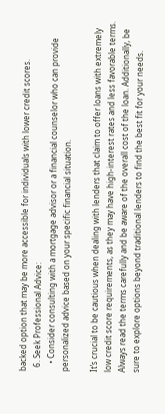backed option that may be more accessible for individuals with lower credit scores.
  6. Seek Professional Advice:
    • Consider consulting with a mortgage advisor or a financial counselor who can provide personalized advice based on your specific financial situation.

It’s crucial to be cautious when dealing with lenders that claim to offer loans with extremely low credit score requirements, as they may have high-interest rates and less favorable terms. Always read the terms carefully and be aware of the overall cost of the loan. Additionally, be sure to explore options beyond traditional lenders to find the best fit for your needs.